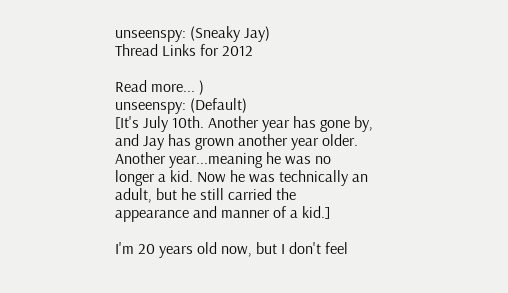unseenspy: (Sneaky Jay)
Thread Links for 2012

Read more... )
unseenspy: (Default)
[It's July 10th. Another year has gone by, and Jay has grown another year older. Another year...meaning he was no longer a kid. Now he was technically an adult, but he still carried the appearance and manner of a kid.]

I'm 20 years old now, but I don't feel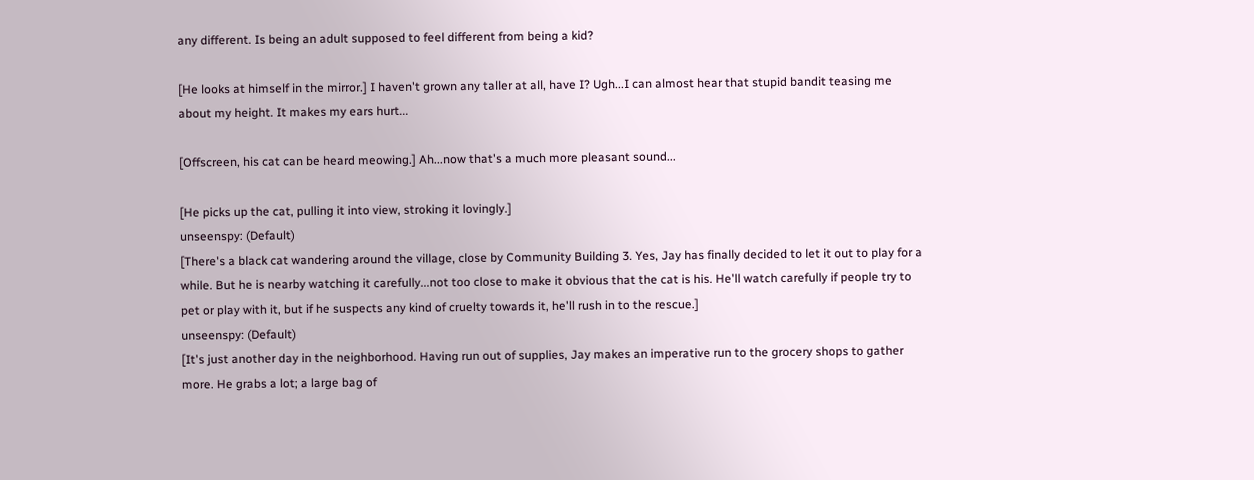any different. Is being an adult supposed to feel different from being a kid?

[He looks at himself in the mirror.] I haven't grown any taller at all, have I? Ugh...I can almost hear that stupid bandit teasing me about my height. It makes my ears hurt...

[Offscreen, his cat can be heard meowing.] Ah...now that's a much more pleasant sound...

[He picks up the cat, pulling it into view, stroking it lovingly.]
unseenspy: (Default)
[There's a black cat wandering around the village, close by Community Building 3. Yes, Jay has finally decided to let it out to play for a while. But he is nearby watching it carefully...not too close to make it obvious that the cat is his. He'll watch carefully if people try to pet or play with it, but if he suspects any kind of cruelty towards it, he'll rush in to the rescue.]
unseenspy: (Default)
[It's just another day in the neighborhood. Having run out of supplies, Jay makes an imperative run to the grocery shops to gather more. He grabs a lot; a large bag of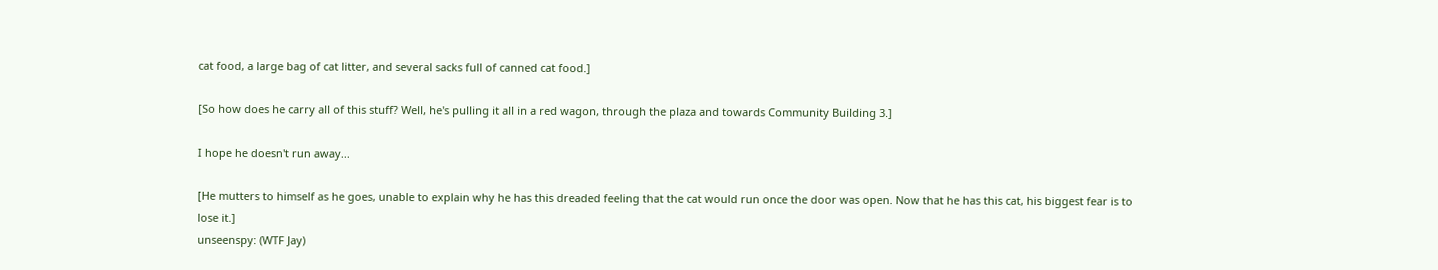cat food, a large bag of cat litter, and several sacks full of canned cat food.]

[So how does he carry all of this stuff? Well, he's pulling it all in a red wagon, through the plaza and towards Community Building 3.]

I hope he doesn't run away...

[He mutters to himself as he goes, unable to explain why he has this dreaded feeling that the cat would run once the door was open. Now that he has this cat, his biggest fear is to lose it.]
unseenspy: (WTF Jay)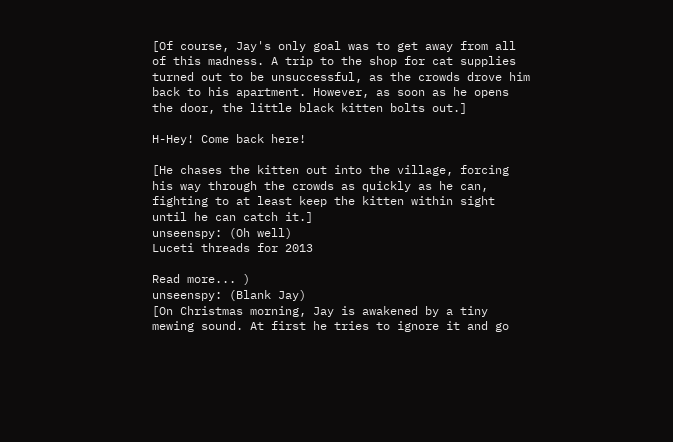[Of course, Jay's only goal was to get away from all of this madness. A trip to the shop for cat supplies turned out to be unsuccessful, as the crowds drove him back to his apartment. However, as soon as he opens the door, the little black kitten bolts out.]

H-Hey! Come back here!

[He chases the kitten out into the village, forcing his way through the crowds as quickly as he can, fighting to at least keep the kitten within sight until he can catch it.]
unseenspy: (Oh well)
Luceti threads for 2013

Read more... )
unseenspy: (Blank Jay)
[On Christmas morning, Jay is awakened by a tiny mewing sound. At first he tries to ignore it and go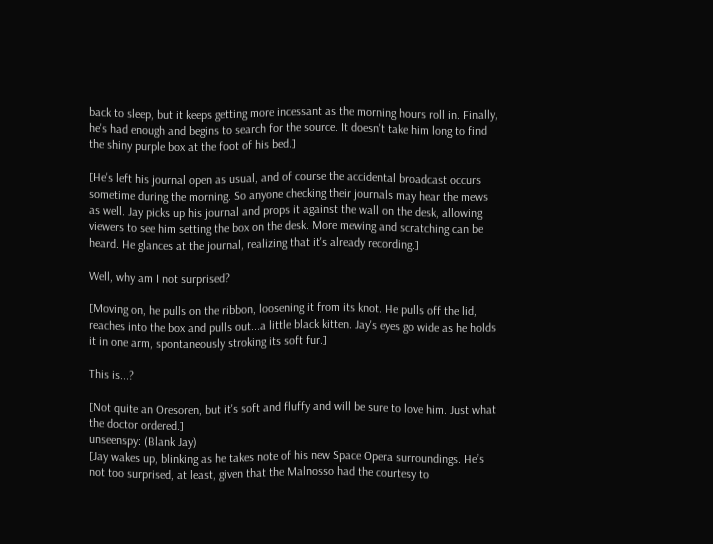back to sleep, but it keeps getting more incessant as the morning hours roll in. Finally, he's had enough and begins to search for the source. It doesn't take him long to find the shiny purple box at the foot of his bed.]

[He's left his journal open as usual, and of course the accidental broadcast occurs sometime during the morning. So anyone checking their journals may hear the mews as well. Jay picks up his journal and props it against the wall on the desk, allowing viewers to see him setting the box on the desk. More mewing and scratching can be heard. He glances at the journal, realizing that it's already recording.]

Well, why am I not surprised?

[Moving on, he pulls on the ribbon, loosening it from its knot. He pulls off the lid, reaches into the box and pulls out...a little black kitten. Jay's eyes go wide as he holds it in one arm, spontaneously stroking its soft fur.]

This is...?

[Not quite an Oresoren, but it's soft and fluffy and will be sure to love him. Just what the doctor ordered.]
unseenspy: (Blank Jay)
[Jay wakes up, blinking as he takes note of his new Space Opera surroundings. He’s not too surprised, at least, given that the Malnosso had the courtesy to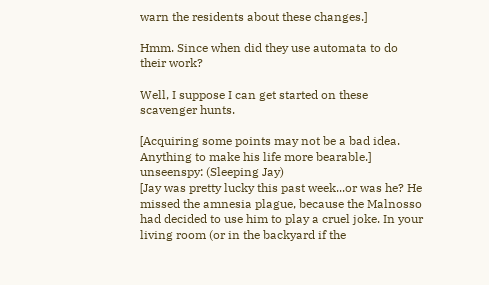warn the residents about these changes.]

Hmm. Since when did they use automata to do their work?

Well, I suppose I can get started on these scavenger hunts.

[Acquiring some points may not be a bad idea. Anything to make his life more bearable.]
unseenspy: (Sleeping Jay)
[Jay was pretty lucky this past week...or was he? He missed the amnesia plague, because the Malnosso had decided to use him to play a cruel joke. In your living room (or in the backyard if the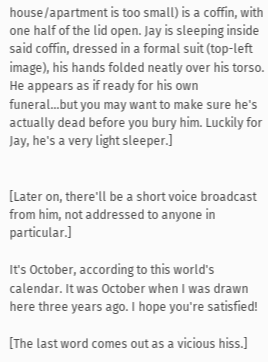house/apartment is too small) is a coffin, with one half of the lid open. Jay is sleeping inside said coffin, dressed in a formal suit (top-left image), his hands folded neatly over his torso. He appears as if ready for his own funeral...but you may want to make sure he's actually dead before you bury him. Luckily for Jay, he's a very light sleeper.]


[Later on, there'll be a short voice broadcast from him, not addressed to anyone in particular.]

It's October, according to this world's calendar. It was October when I was drawn here three years ago. I hope you're satisfied!

[The last word comes out as a vicious hiss.]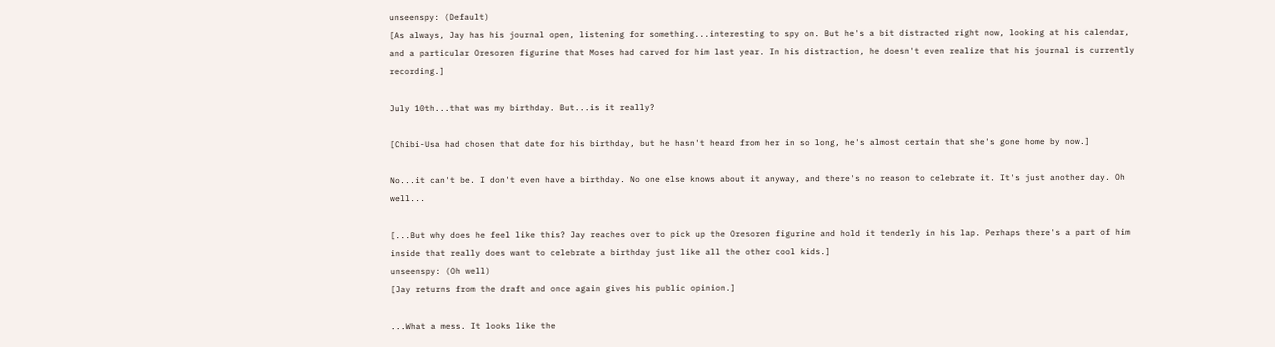unseenspy: (Default)
[As always, Jay has his journal open, listening for something...interesting to spy on. But he's a bit distracted right now, looking at his calendar, and a particular Oresoren figurine that Moses had carved for him last year. In his distraction, he doesn't even realize that his journal is currently recording.]

July 10th...that was my birthday. But...is it really?

[Chibi-Usa had chosen that date for his birthday, but he hasn't heard from her in so long, he's almost certain that she's gone home by now.]

No...it can't be. I don't even have a birthday. No one else knows about it anyway, and there's no reason to celebrate it. It's just another day. Oh well...

[...But why does he feel like this? Jay reaches over to pick up the Oresoren figurine and hold it tenderly in his lap. Perhaps there's a part of him inside that really does want to celebrate a birthday just like all the other cool kids.]
unseenspy: (Oh well)
[Jay returns from the draft and once again gives his public opinion.]

...What a mess. It looks like the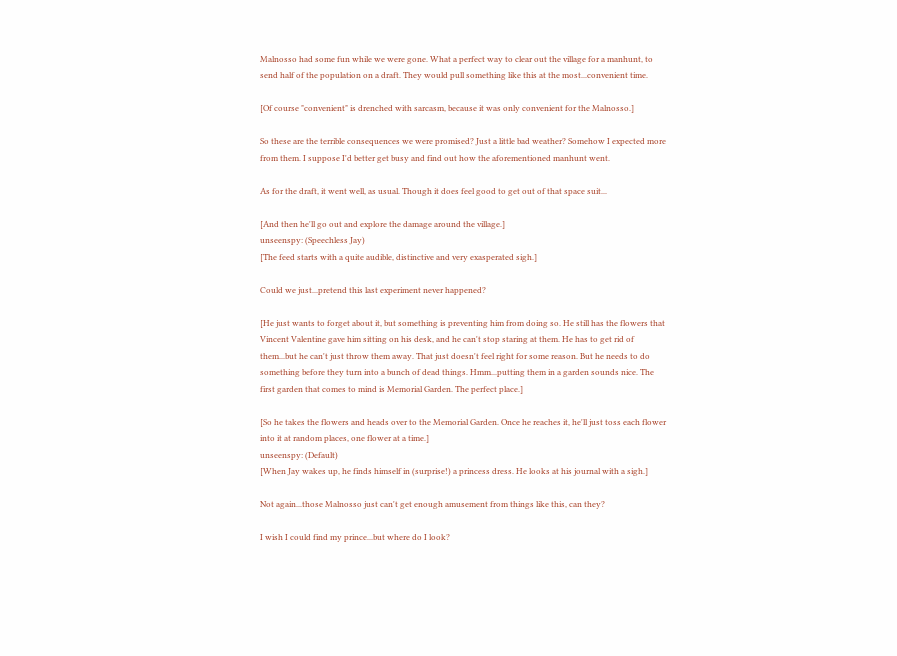Malnosso had some fun while we were gone. What a perfect way to clear out the village for a manhunt, to send half of the population on a draft. They would pull something like this at the most...convenient time.

[Of course "convenient" is drenched with sarcasm, because it was only convenient for the Malnosso.]

So these are the terrible consequences we were promised? Just a little bad weather? Somehow I expected more from them. I suppose I'd better get busy and find out how the aforementioned manhunt went.

As for the draft, it went well, as usual. Though it does feel good to get out of that space suit...

[And then he'll go out and explore the damage around the village.]
unseenspy: (Speechless Jay)
[The feed starts with a quite audible, distinctive and very exasperated sigh.]

Could we just...pretend this last experiment never happened?

[He just wants to forget about it, but something is preventing him from doing so. He still has the flowers that Vincent Valentine gave him sitting on his desk, and he can't stop staring at them. He has to get rid of them...but he can't just throw them away. That just doesn't feel right for some reason. But he needs to do something before they turn into a bunch of dead things. Hmm...putting them in a garden sounds nice. The first garden that comes to mind is Memorial Garden. The perfect place.]

[So he takes the flowers and heads over to the Memorial Garden. Once he reaches it, he'll just toss each flower into it at random places, one flower at a time.]
unseenspy: (Default)
[When Jay wakes up, he finds himself in (surprise!) a princess dress. He looks at his journal with a sigh.]

Not again...those Malnosso just can't get enough amusement from things like this, can they?

I wish I could find my prince...but where do I look?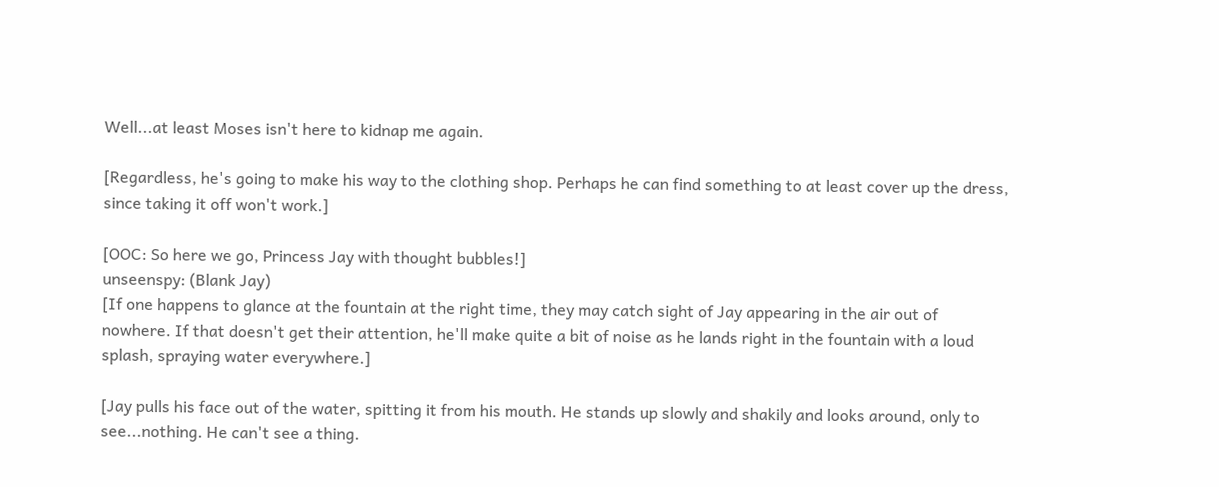Well...at least Moses isn't here to kidnap me again.

[Regardless, he's going to make his way to the clothing shop. Perhaps he can find something to at least cover up the dress, since taking it off won't work.]

[OOC: So here we go, Princess Jay with thought bubbles!]
unseenspy: (Blank Jay)
[If one happens to glance at the fountain at the right time, they may catch sight of Jay appearing in the air out of nowhere. If that doesn't get their attention, he'll make quite a bit of noise as he lands right in the fountain with a loud splash, spraying water everywhere.]

[Jay pulls his face out of the water, spitting it from his mouth. He stands up slowly and shakily and looks around, only to see...nothing. He can't see a thing.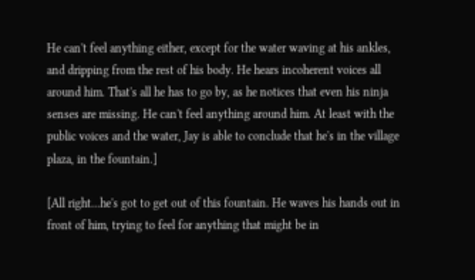He can't feel anything either, except for the water waving at his ankles, and dripping from the rest of his body. He hears incoherent voices all around him. That's all he has to go by, as he notices that even his ninja senses are missing. He can't feel anything around him. At least with the public voices and the water, Jay is able to conclude that he's in the village plaza, in the fountain.]

[All right...he's got to get out of this fountain. He waves his hands out in front of him, trying to feel for anything that might be in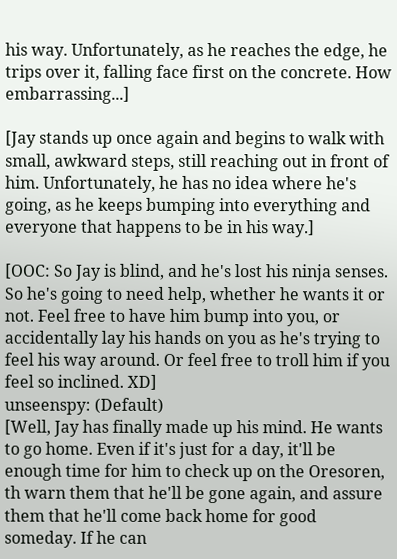his way. Unfortunately, as he reaches the edge, he trips over it, falling face first on the concrete. How embarrassing...]

[Jay stands up once again and begins to walk with small, awkward steps, still reaching out in front of him. Unfortunately, he has no idea where he's going, as he keeps bumping into everything and everyone that happens to be in his way.]

[OOC: So Jay is blind, and he's lost his ninja senses. So he's going to need help, whether he wants it or not. Feel free to have him bump into you, or accidentally lay his hands on you as he's trying to feel his way around. Or feel free to troll him if you feel so inclined. XD]
unseenspy: (Default)
[Well, Jay has finally made up his mind. He wants to go home. Even if it's just for a day, it'll be enough time for him to check up on the Oresoren, th warn them that he'll be gone again, and assure them that he'll come back home for good someday. If he can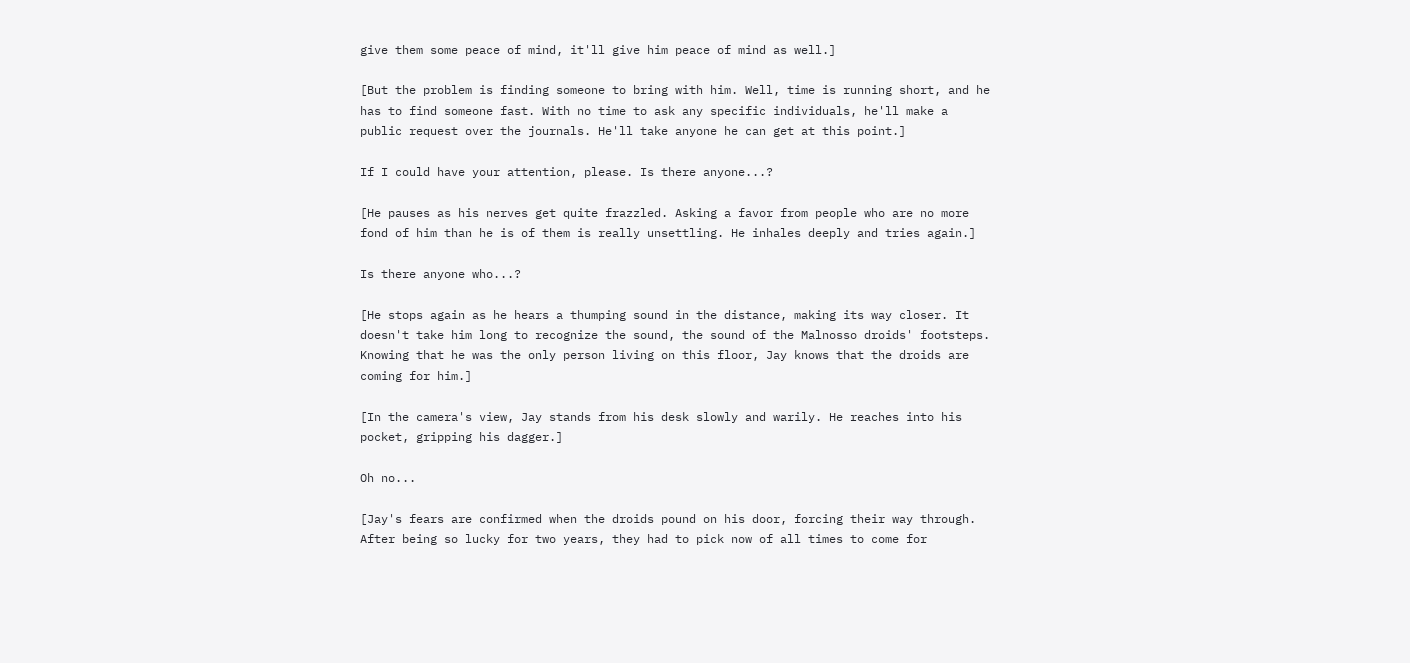give them some peace of mind, it'll give him peace of mind as well.]

[But the problem is finding someone to bring with him. Well, time is running short, and he has to find someone fast. With no time to ask any specific individuals, he'll make a public request over the journals. He'll take anyone he can get at this point.]

If I could have your attention, please. Is there anyone...?

[He pauses as his nerves get quite frazzled. Asking a favor from people who are no more fond of him than he is of them is really unsettling. He inhales deeply and tries again.]

Is there anyone who...?

[He stops again as he hears a thumping sound in the distance, making its way closer. It doesn't take him long to recognize the sound, the sound of the Malnosso droids' footsteps. Knowing that he was the only person living on this floor, Jay knows that the droids are coming for him.]

[In the camera's view, Jay stands from his desk slowly and warily. He reaches into his pocket, gripping his dagger.]

Oh no...

[Jay's fears are confirmed when the droids pound on his door, forcing their way through. After being so lucky for two years, they had to pick now of all times to come for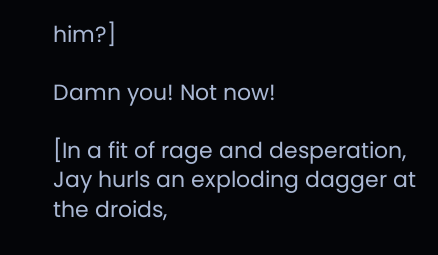him?]

Damn you! Not now!

[In a fit of rage and desperation, Jay hurls an exploding dagger at the droids,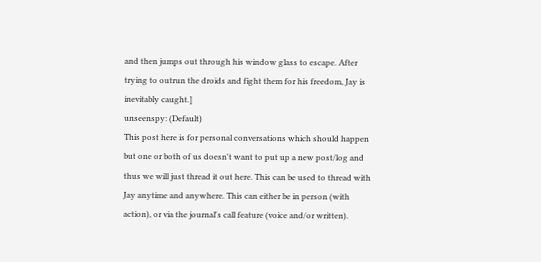and then jumps out through his window glass to escape. After trying to outrun the droids and fight them for his freedom, Jay is inevitably caught.]
unseenspy: (Default)
This post here is for personal conversations which should happen but one or both of us doesn't want to put up a new post/log and thus we will just thread it out here. This can be used to thread with Jay anytime and anywhere. This can either be in person (with action), or via the journal's call feature (voice and/or written).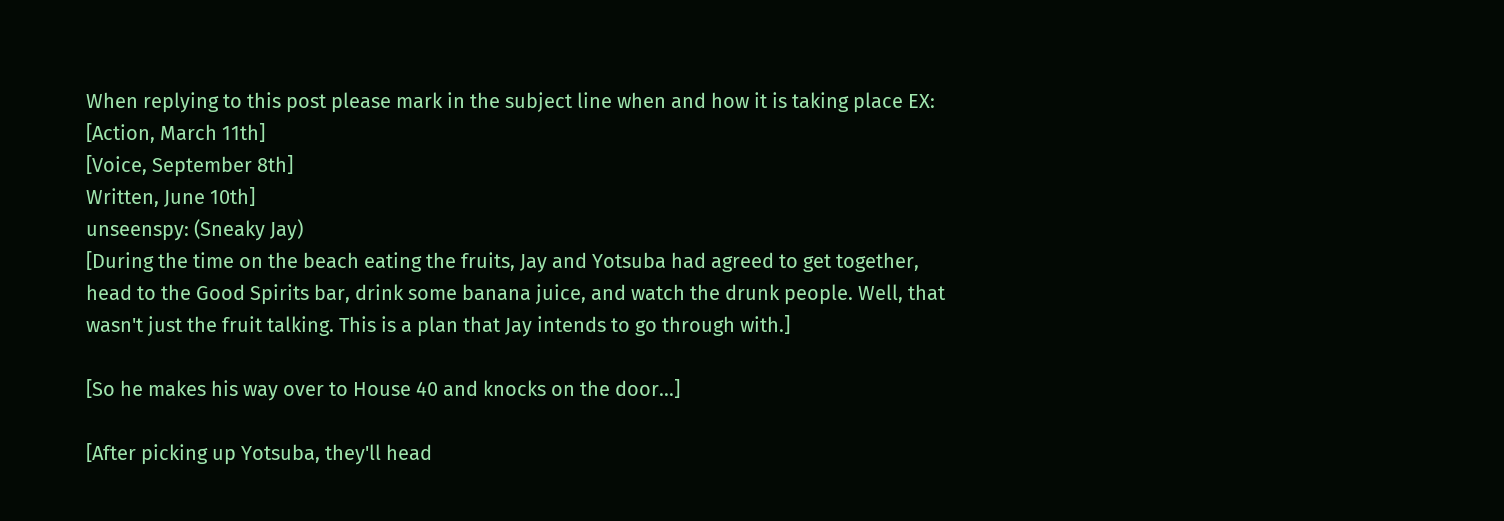When replying to this post please mark in the subject line when and how it is taking place EX:
[Action, March 11th]
[Voice, September 8th]
Written, June 10th]
unseenspy: (Sneaky Jay)
[During the time on the beach eating the fruits, Jay and Yotsuba had agreed to get together, head to the Good Spirits bar, drink some banana juice, and watch the drunk people. Well, that wasn't just the fruit talking. This is a plan that Jay intends to go through with.]

[So he makes his way over to House 40 and knocks on the door...]

[After picking up Yotsuba, they'll head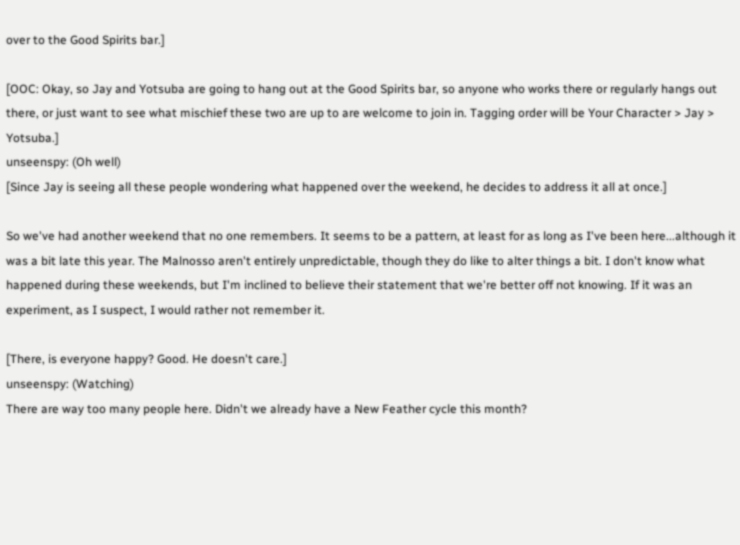over to the Good Spirits bar.]

[OOC: Okay, so Jay and Yotsuba are going to hang out at the Good Spirits bar, so anyone who works there or regularly hangs out there, or just want to see what mischief these two are up to are welcome to join in. Tagging order will be Your Character > Jay > Yotsuba.]
unseenspy: (Oh well)
[Since Jay is seeing all these people wondering what happened over the weekend, he decides to address it all at once.]

So we've had another weekend that no one remembers. It seems to be a pattern, at least for as long as I've been here...although it was a bit late this year. The Malnosso aren't entirely unpredictable, though they do like to alter things a bit. I don't know what happened during these weekends, but I'm inclined to believe their statement that we're better off not knowing. If it was an experiment, as I suspect, I would rather not remember it.

[There, is everyone happy? Good. He doesn't care.]
unseenspy: (Watching)
There are way too many people here. Didn't we already have a New Feather cycle this month?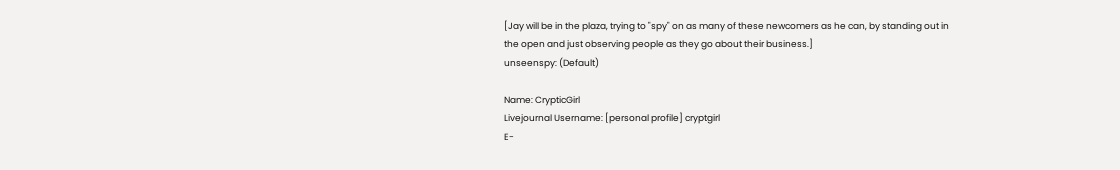[Jay will be in the plaza, trying to "spy" on as many of these newcomers as he can, by standing out in the open and just observing people as they go about their business.]
unseenspy: (Default)

Name: CrypticGirl
Livejournal Username: [personal profile] cryptgirl
E-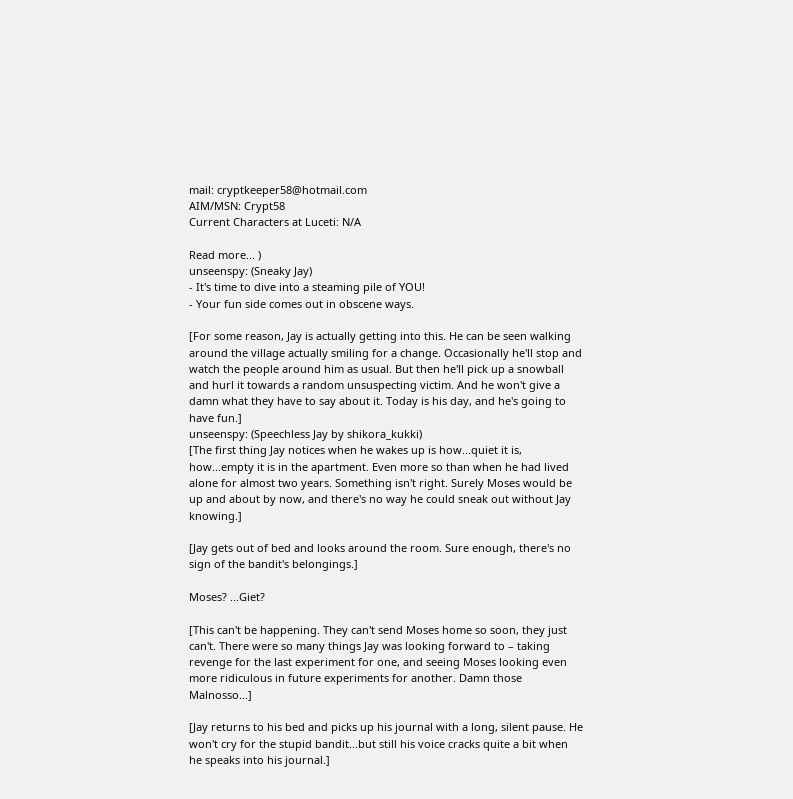mail: cryptkeeper58@hotmail.com
AIM/MSN: Crypt58
Current Characters at Luceti: N/A

Read more... )
unseenspy: (Sneaky Jay)
- It's time to dive into a steaming pile of YOU!
- Your fun side comes out in obscene ways.

[For some reason, Jay is actually getting into this. He can be seen walking around the village actually smiling for a change. Occasionally he'll stop and watch the people around him as usual. But then he'll pick up a snowball and hurl it towards a random unsuspecting victim. And he won't give a damn what they have to say about it. Today is his day, and he's going to have fun.]
unseenspy: (Speechless Jay by shikora_kukki)
[The first thing Jay notices when he wakes up is how...quiet it is, how...empty it is in the apartment. Even more so than when he had lived alone for almost two years. Something isn't right. Surely Moses would be up and about by now, and there's no way he could sneak out without Jay knowing.]

[Jay gets out of bed and looks around the room. Sure enough, there's no sign of the bandit's belongings.]

Moses? ...Giet?

[This can't be happening. They can't send Moses home so soon, they just can't. There were so many things Jay was looking forward to – taking revenge for the last experiment for one, and seeing Moses looking even more ridiculous in future experiments for another. Damn those Malnosso...]

[Jay returns to his bed and picks up his journal with a long, silent pause. He won't cry for the stupid bandit...but still his voice cracks quite a bit when he speaks into his journal.]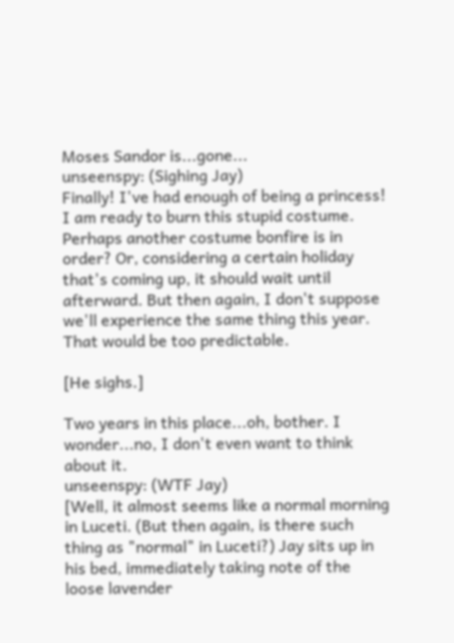Moses Sandor is...gone...
unseenspy: (Sighing Jay)
Finally! I've had enough of being a princess! I am ready to burn this stupid costume. Perhaps another costume bonfire is in order? Or, considering a certain holiday that's coming up, it should wait until afterward. But then again, I don't suppose we'll experience the same thing this year. That would be too predictable.

[He sighs.]

Two years in this place...oh, bother. I wonder...no, I don't even want to think about it.
unseenspy: (WTF Jay)
[Well, it almost seems like a normal morning in Luceti. (But then again, is there such thing as "normal" in Luceti?) Jay sits up in his bed, immediately taking note of the loose lavender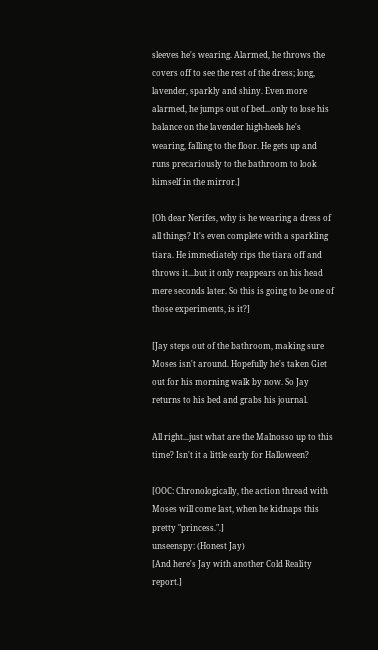sleeves he's wearing. Alarmed, he throws the covers off to see the rest of the dress; long, lavender, sparkly and shiny. Even more alarmed, he jumps out of bed...only to lose his balance on the lavender high-heels he's wearing, falling to the floor. He gets up and runs precariously to the bathroom to look himself in the mirror.]

[Oh dear Nerifes, why is he wearing a dress of all things? It's even complete with a sparkling tiara. He immediately rips the tiara off and throws it...but it only reappears on his head mere seconds later. So this is going to be one of those experiments, is it?]

[Jay steps out of the bathroom, making sure Moses isn't around. Hopefully he's taken Giet out for his morning walk by now. So Jay returns to his bed and grabs his journal.

All right...just what are the Malnosso up to this time? Isn't it a little early for Halloween?

[OOC: Chronologically, the action thread with Moses will come last, when he kidnaps this pretty "princess.".]
unseenspy: (Honest Jay)
[And here's Jay with another Cold Reality report.]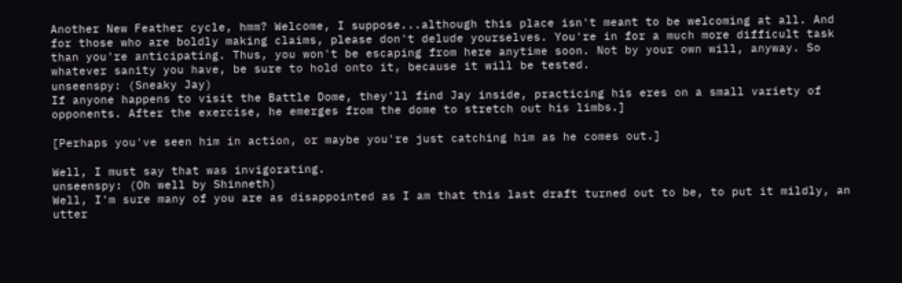Another New Feather cycle, hmm? Welcome, I suppose...although this place isn't meant to be welcoming at all. And for those who are boldly making claims, please don't delude yourselves. You're in for a much more difficult task than you're anticipating. Thus, you won't be escaping from here anytime soon. Not by your own will, anyway. So whatever sanity you have, be sure to hold onto it, because it will be tested.
unseenspy: (Sneaky Jay)
If anyone happens to visit the Battle Dome, they'll find Jay inside, practicing his eres on a small variety of opponents. After the exercise, he emerges from the dome to stretch out his limbs.]

[Perhaps you've seen him in action, or maybe you're just catching him as he comes out.]

Well, I must say that was invigorating.
unseenspy: (Oh well by Shinneth)
Well, I'm sure many of you are as disappointed as I am that this last draft turned out to be, to put it mildly, an utter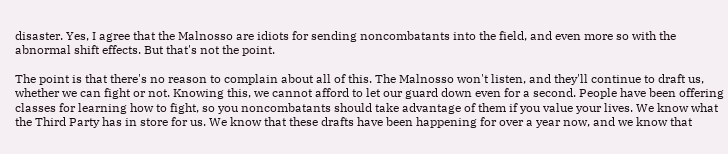disaster. Yes, I agree that the Malnosso are idiots for sending noncombatants into the field, and even more so with the abnormal shift effects. But that's not the point.

The point is that there's no reason to complain about all of this. The Malnosso won't listen, and they'll continue to draft us, whether we can fight or not. Knowing this, we cannot afford to let our guard down even for a second. People have been offering classes for learning how to fight, so you noncombatants should take advantage of them if you value your lives. We know what the Third Party has in store for us. We know that these drafts have been happening for over a year now, and we know that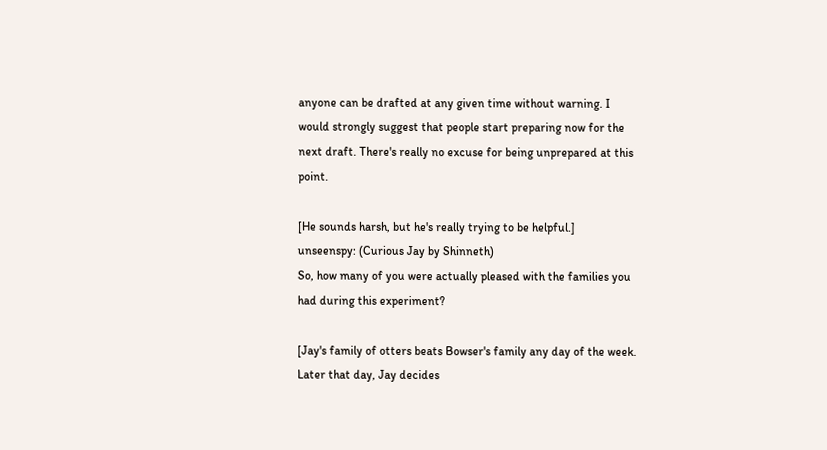anyone can be drafted at any given time without warning. I would strongly suggest that people start preparing now for the next draft. There's really no excuse for being unprepared at this point.

[He sounds harsh, but he's really trying to be helpful.]
unseenspy: (Curious Jay by Shinneth)
So, how many of you were actually pleased with the families you had during this experiment?

[Jay's family of otters beats Bowser's family any day of the week. Later that day, Jay decides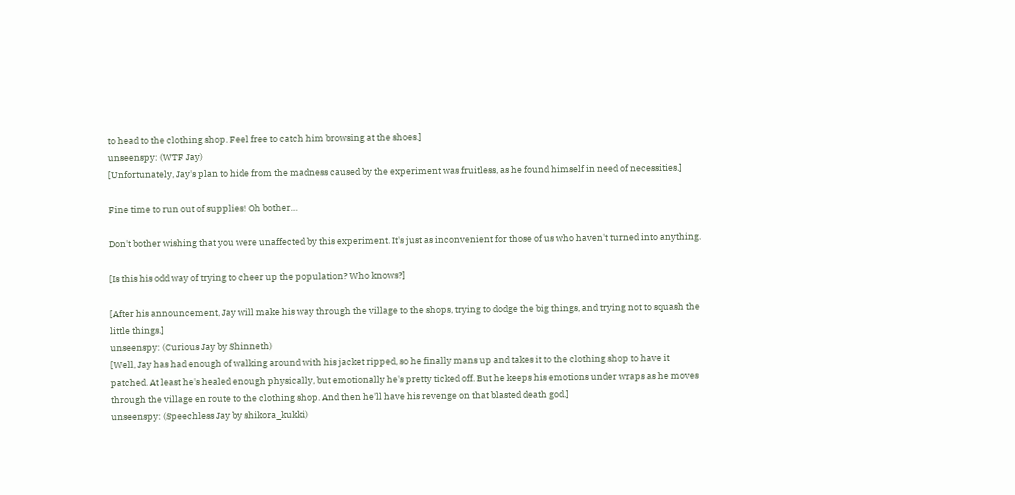to head to the clothing shop. Feel free to catch him browsing at the shoes.]
unseenspy: (WTF Jay)
[Unfortunately, Jay's plan to hide from the madness caused by the experiment was fruitless, as he found himself in need of necessities.]

Fine time to run out of supplies! Oh bother…

Don't bother wishing that you were unaffected by this experiment. It's just as inconvenient for those of us who haven't turned into anything.

[Is this his odd way of trying to cheer up the population? Who knows?]

[After his announcement, Jay will make his way through the village to the shops, trying to dodge the big things, and trying not to squash the little things.]
unseenspy: (Curious Jay by Shinneth)
[Well, Jay has had enough of walking around with his jacket ripped, so he finally mans up and takes it to the clothing shop to have it patched. At least he's healed enough physically, but emotionally he's pretty ticked off. But he keeps his emotions under wraps as he moves through the village en route to the clothing shop. And then he'll have his revenge on that blasted death god.]
unseenspy: (Speechless Jay by shikora_kukki)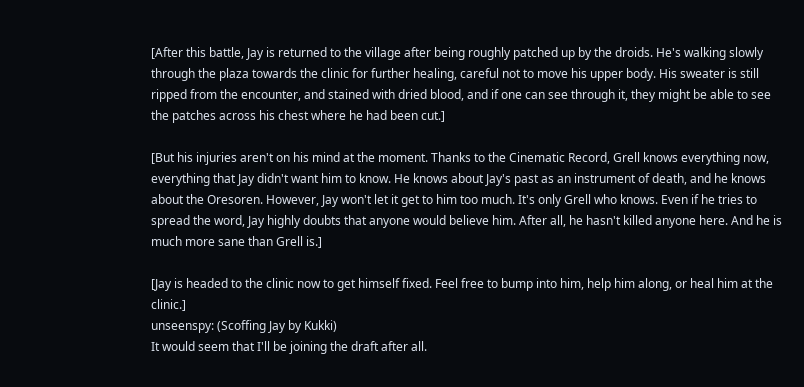[After this battle, Jay is returned to the village after being roughly patched up by the droids. He's walking slowly through the plaza towards the clinic for further healing, careful not to move his upper body. His sweater is still ripped from the encounter, and stained with dried blood, and if one can see through it, they might be able to see the patches across his chest where he had been cut.]

[But his injuries aren't on his mind at the moment. Thanks to the Cinematic Record, Grell knows everything now, everything that Jay didn't want him to know. He knows about Jay's past as an instrument of death, and he knows about the Oresoren. However, Jay won't let it get to him too much. It's only Grell who knows. Even if he tries to spread the word, Jay highly doubts that anyone would believe him. After all, he hasn't killed anyone here. And he is much more sane than Grell is.]

[Jay is headed to the clinic now to get himself fixed. Feel free to bump into him, help him along, or heal him at the clinic.]
unseenspy: (Scoffing Jay by Kukki)
It would seem that I'll be joining the draft after all.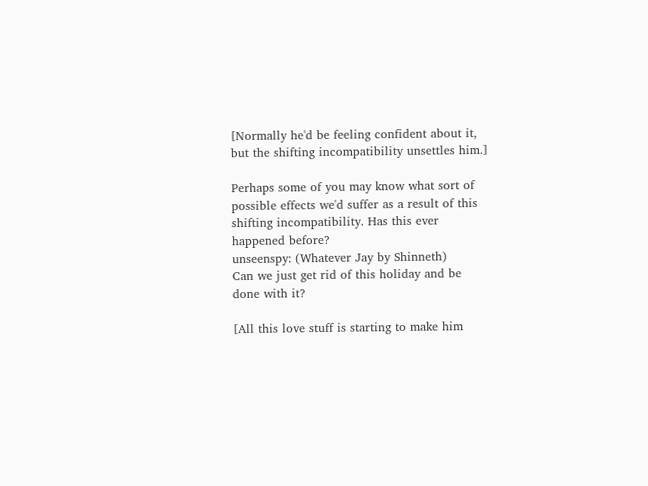[Normally he'd be feeling confident about it, but the shifting incompatibility unsettles him.]

Perhaps some of you may know what sort of possible effects we'd suffer as a result of this shifting incompatibility. Has this ever happened before?
unseenspy: (Whatever Jay by Shinneth)
Can we just get rid of this holiday and be done with it?

[All this love stuff is starting to make him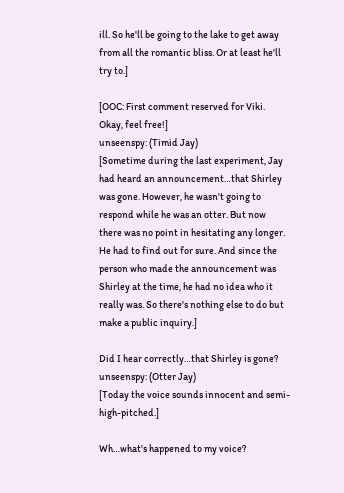ill. So he'll be going to the lake to get away from all the romantic bliss. Or at least he'll try to.]

[OOC: First comment reserved for Viki. Okay, feel free!]
unseenspy: (Timid Jay)
[Sometime during the last experiment, Jay had heard an announcement…that Shirley was gone. However, he wasn't going to respond while he was an otter. But now there was no point in hesitating any longer. He had to find out for sure. And since the person who made the announcement was Shirley at the time, he had no idea who it really was. So there's nothing else to do but make a public inquiry.]

Did I hear correctly…that Shirley is gone?
unseenspy: (Otter Jay)
[Today the voice sounds innocent and semi-high-pitched.]

Wh…what's happened to my voice?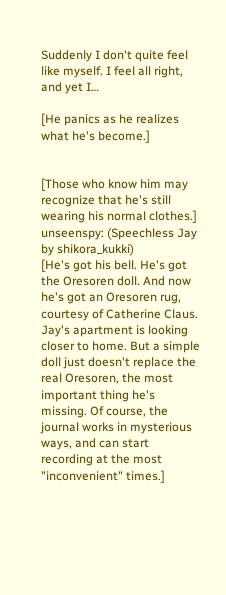Suddenly I don't quite feel like myself. I feel all right, and yet I…

[He panics as he realizes what he's become.]


[Those who know him may recognize that he's still wearing his normal clothes.]
unseenspy: (Speechless Jay by shikora_kukki)
[He's got his bell. He's got the Oresoren doll. And now he's got an Oresoren rug, courtesy of Catherine Claus. Jay's apartment is looking closer to home. But a simple doll just doesn't replace the real Oresoren, the most important thing he's missing. Of course, the journal works in mysterious ways, and can start recording at the most "inconvenient" times.]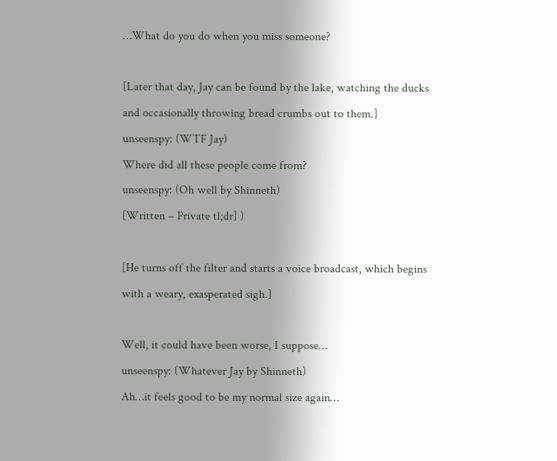…What do you do when you miss someone?

[Later that day, Jay can be found by the lake, watching the ducks and occasionally throwing bread crumbs out to them.]
unseenspy: (WTF Jay)
Where did all these people come from?
unseenspy: (Oh well by Shinneth)
[Written – Private tl;dr] )

[He turns off the filter and starts a voice broadcast, which begins with a weary, exasperated sigh.]

Well, it could have been worse, I suppose…
unseenspy: (Whatever Jay by Shinneth)
Ah…it feels good to be my normal size again…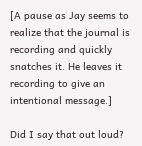[A pause as Jay seems to realize that the journal is recording and quickly snatches it. He leaves it recording to give an intentional message.]

Did I say that out loud?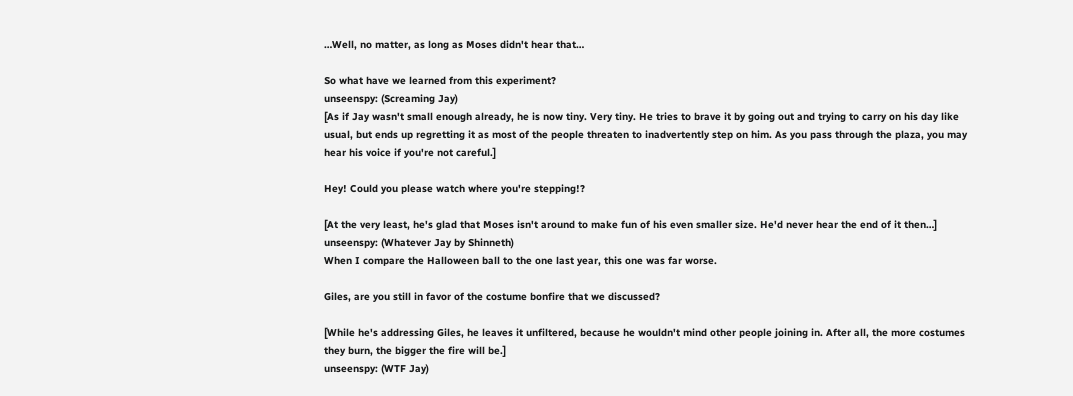…Well, no matter, as long as Moses didn't hear that…

So what have we learned from this experiment?
unseenspy: (Screaming Jay)
[As if Jay wasn't small enough already, he is now tiny. Very tiny. He tries to brave it by going out and trying to carry on his day like usual, but ends up regretting it as most of the people threaten to inadvertently step on him. As you pass through the plaza, you may hear his voice if you're not careful.]

Hey! Could you please watch where you're stepping!?

[At the very least, he's glad that Moses isn't around to make fun of his even smaller size. He'd never hear the end of it then…]
unseenspy: (Whatever Jay by Shinneth)
When I compare the Halloween ball to the one last year, this one was far worse.

Giles, are you still in favor of the costume bonfire that we discussed?

[While he's addressing Giles, he leaves it unfiltered, because he wouldn't mind other people joining in. After all, the more costumes they burn, the bigger the fire will be.]
unseenspy: (WTF Jay)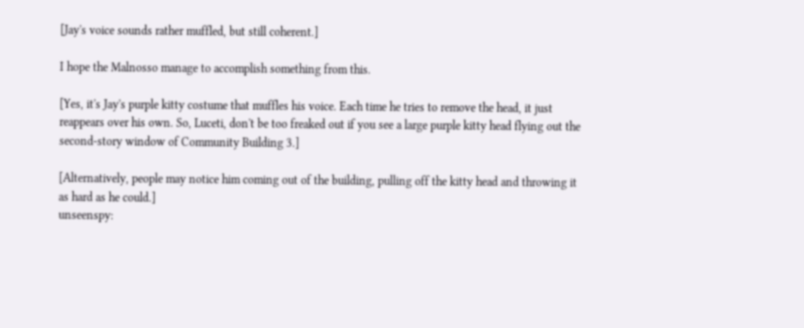[Jay's voice sounds rather muffled, but still coherent.]

I hope the Malnosso manage to accomplish something from this.

[Yes, it's Jay's purple kitty costume that muffles his voice. Each time he tries to remove the head, it just reappears over his own. So, Luceti, don't be too freaked out if you see a large purple kitty head flying out the second-story window of Community Building 3.]

[Alternatively, people may notice him coming out of the building, pulling off the kitty head and throwing it as hard as he could.]
unseenspy: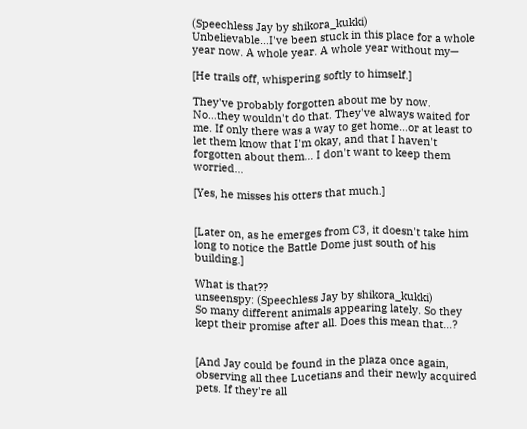(Speechless Jay by shikora_kukki)
Unbelievable…I've been stuck in this place for a whole year now. A whole year. A whole year without my—

[He trails off, whispering softly to himself.]

They've probably forgotten about me by now. No…they wouldn't do that. They've always waited for me. If only there was a way to get home…or at least to let them know that I'm okay, and that I haven't forgotten about them… I don't want to keep them worried…

[Yes, he misses his otters that much.]


[Later on, as he emerges from C3, it doesn't take him long to notice the Battle Dome just south of his building.]

What is that??
unseenspy: (Speechless Jay by shikora_kukki)
So many different animals appearing lately. So they kept their promise after all. Does this mean that…?


[And Jay could be found in the plaza once again, observing all thee Lucetians and their newly acquired pets. If they're all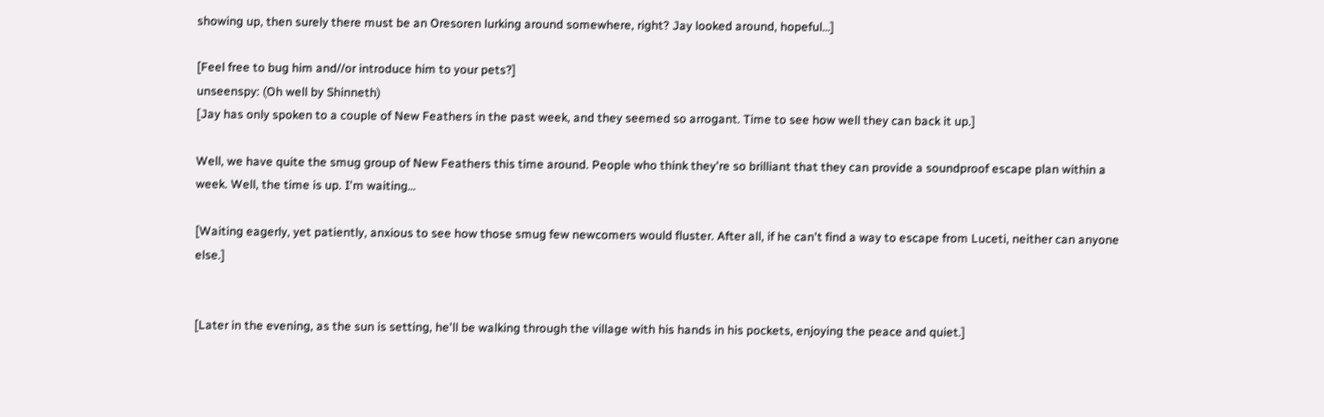showing up, then surely there must be an Oresoren lurking around somewhere, right? Jay looked around, hopeful…]

[Feel free to bug him and//or introduce him to your pets?]
unseenspy: (Oh well by Shinneth)
[Jay has only spoken to a couple of New Feathers in the past week, and they seemed so arrogant. Time to see how well they can back it up.]

Well, we have quite the smug group of New Feathers this time around. People who think they're so brilliant that they can provide a soundproof escape plan within a week. Well, the time is up. I'm waiting…

[Waiting eagerly, yet patiently, anxious to see how those smug few newcomers would fluster. After all, if he can't find a way to escape from Luceti, neither can anyone else.]


[Later in the evening, as the sun is setting, he'll be walking through the village with his hands in his pockets, enjoying the peace and quiet.]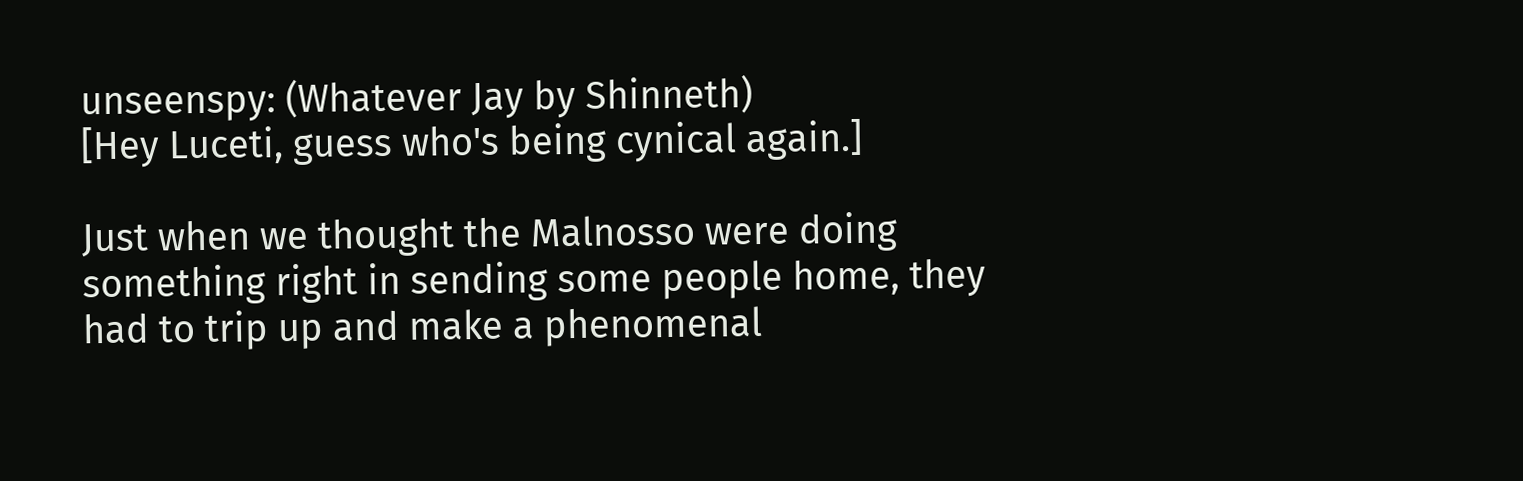unseenspy: (Whatever Jay by Shinneth)
[Hey Luceti, guess who's being cynical again.]

Just when we thought the Malnosso were doing something right in sending some people home, they had to trip up and make a phenomenal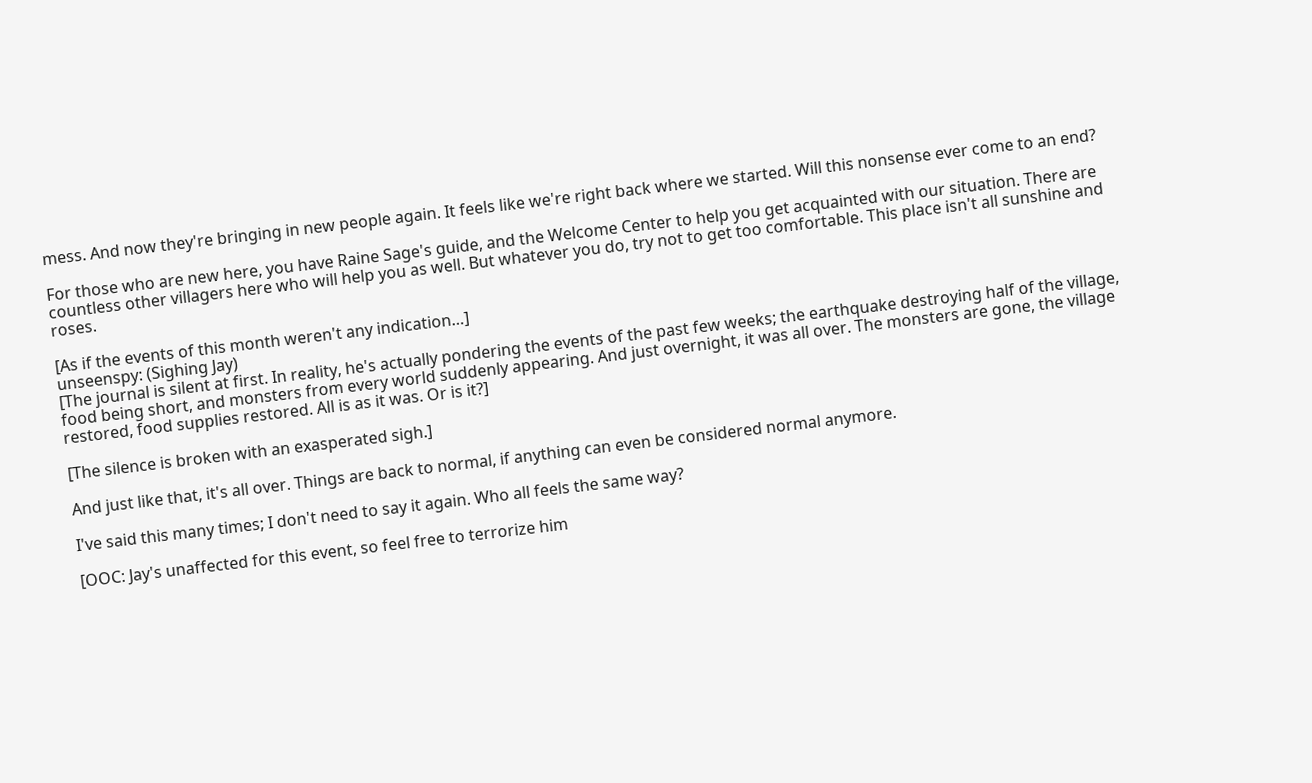mess. And now they're bringing in new people again. It feels like we're right back where we started. Will this nonsense ever come to an end?

For those who are new here, you have Raine Sage's guide, and the Welcome Center to help you get acquainted with our situation. There are countless other villagers here who will help you as well. But whatever you do, try not to get too comfortable. This place isn't all sunshine and roses.

[As if the events of this month weren't any indication…]
unseenspy: (Sighing Jay)
[The journal is silent at first. In reality, he's actually pondering the events of the past few weeks; the earthquake destroying half of the village, food being short, and monsters from every world suddenly appearing. And just overnight, it was all over. The monsters are gone, the village restored, food supplies restored. All is as it was. Or is it?]

[The silence is broken with an exasperated sigh.]

And just like that, it's all over. Things are back to normal, if anything can even be considered normal anymore.

I've said this many times; I don't need to say it again. Who all feels the same way?

[OOC: Jay's unaffected for this event, so feel free to terrorize him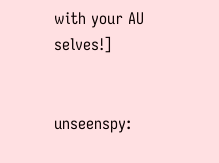with your AU selves!]


unseenspy: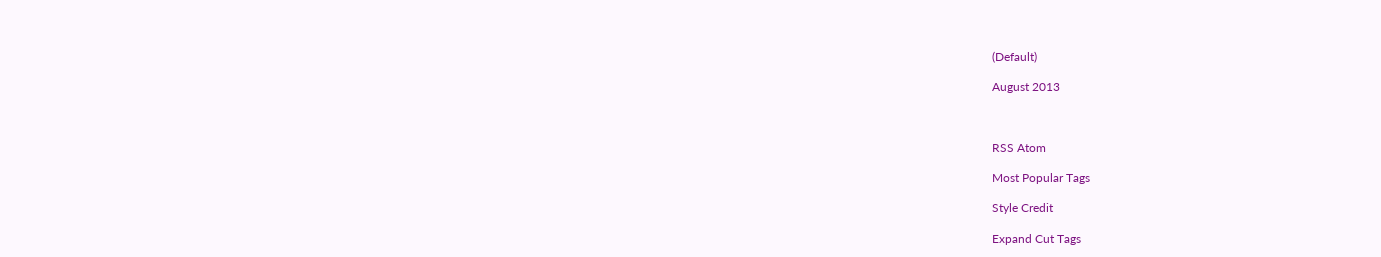(Default)

August 2013



RSS Atom

Most Popular Tags

Style Credit

Expand Cut Tags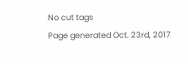No cut tags
Page generated Oct. 23rd, 2017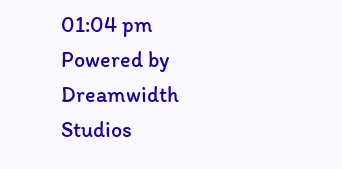01:04 pm
Powered by Dreamwidth Studios